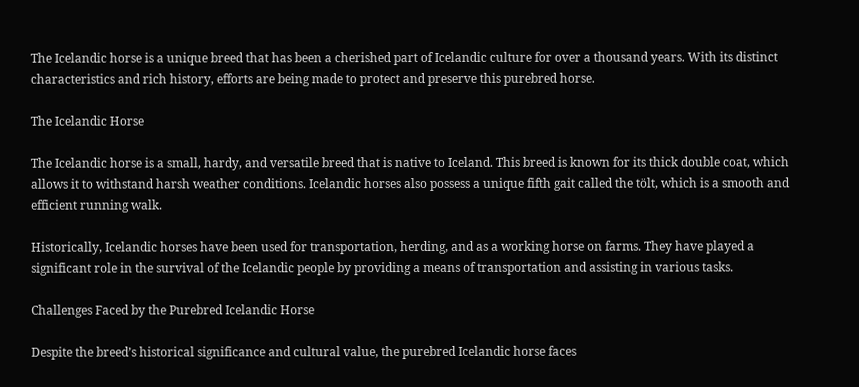The Icelandic horse is a unique breed that has been a cherished part of Icelandic culture for over a thousand years. With its distinct characteristics and rich history, efforts are being made to protect and preserve this purebred horse.

The Icelandic Horse

The Icelandic horse is a small, hardy, and versatile breed that is native to Iceland. This breed is known for its thick double coat, which allows it to withstand harsh weather conditions. Icelandic horses also possess a unique fifth gait called the tölt, which is a smooth and efficient running walk.

Historically, Icelandic horses have been used for transportation, herding, and as a working horse on farms. They have played a significant role in the survival of the Icelandic people by providing a means of transportation and assisting in various tasks.

Challenges Faced by the Purebred Icelandic Horse

Despite the breed’s historical significance and cultural value, the purebred Icelandic horse faces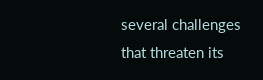several challenges that threaten its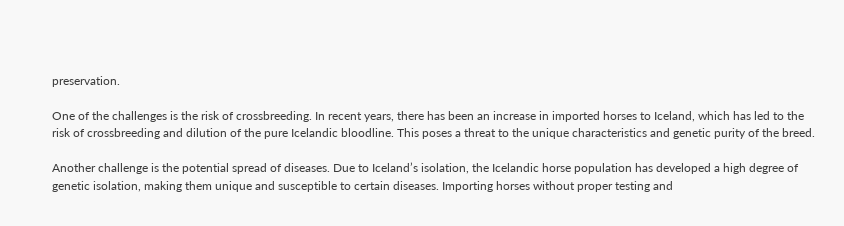preservation.

One of the challenges is the risk of crossbreeding. In recent years, there has been an increase in imported horses to Iceland, which has led to the risk of crossbreeding and dilution of the pure Icelandic bloodline. This poses a threat to the unique characteristics and genetic purity of the breed.

Another challenge is the potential spread of diseases. Due to Iceland’s isolation, the Icelandic horse population has developed a high degree of genetic isolation, making them unique and susceptible to certain diseases. Importing horses without proper testing and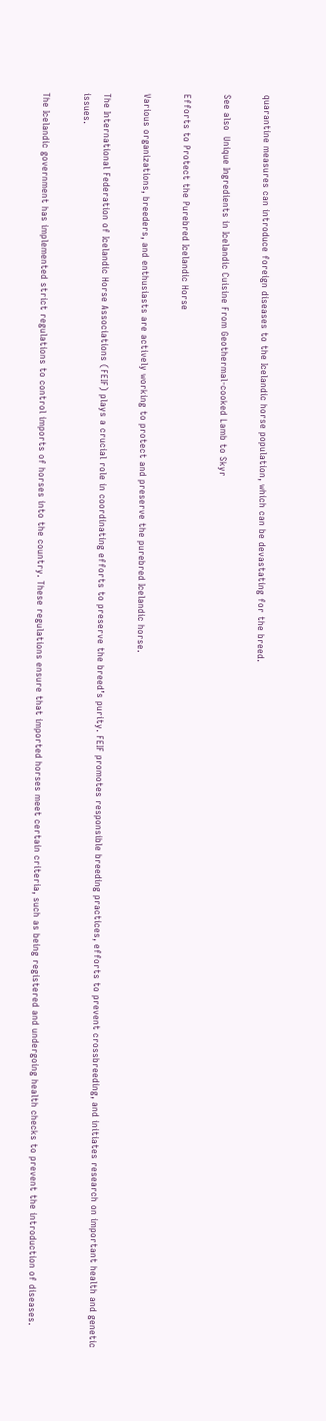quarantine measures can introduce foreign diseases to the Icelandic horse population, which can be devastating for the breed.

See also  Unique Ingredients in Icelandic Cuisine From Geothermal-cooked Lamb to Skyr

Efforts to Protect the Purebred Icelandic Horse

Various organizations, breeders, and enthusiasts are actively working to protect and preserve the purebred Icelandic horse.

The International Federation of Icelandic Horse Associations (FEIF) plays a crucial role in coordinating efforts to preserve the breed’s purity. FEIF promotes responsible breeding practices, efforts to prevent crossbreeding, and initiates research on important health and genetic issues.

The Icelandic government has implemented strict regulations to control imports of horses into the country. These regulations ensure that imported horses meet certain criteria, such as being registered and undergoing health checks to prevent the introduction of diseases.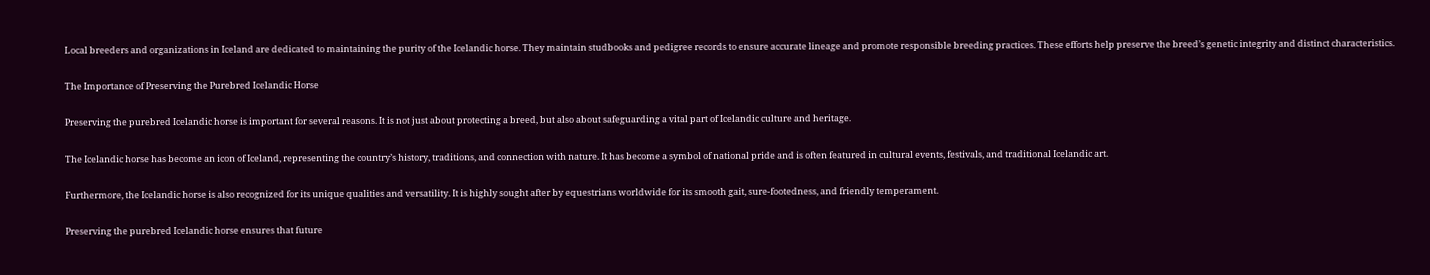Local breeders and organizations in Iceland are dedicated to maintaining the purity of the Icelandic horse. They maintain studbooks and pedigree records to ensure accurate lineage and promote responsible breeding practices. These efforts help preserve the breed’s genetic integrity and distinct characteristics.

The Importance of Preserving the Purebred Icelandic Horse

Preserving the purebred Icelandic horse is important for several reasons. It is not just about protecting a breed, but also about safeguarding a vital part of Icelandic culture and heritage.

The Icelandic horse has become an icon of Iceland, representing the country’s history, traditions, and connection with nature. It has become a symbol of national pride and is often featured in cultural events, festivals, and traditional Icelandic art.

Furthermore, the Icelandic horse is also recognized for its unique qualities and versatility. It is highly sought after by equestrians worldwide for its smooth gait, sure-footedness, and friendly temperament.

Preserving the purebred Icelandic horse ensures that future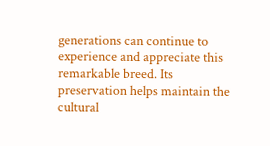generations can continue to experience and appreciate this remarkable breed. Its preservation helps maintain the cultural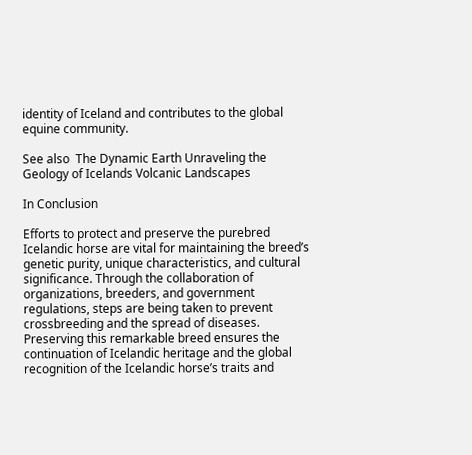identity of Iceland and contributes to the global equine community.

See also  The Dynamic Earth Unraveling the Geology of Icelands Volcanic Landscapes

In Conclusion

Efforts to protect and preserve the purebred Icelandic horse are vital for maintaining the breed’s genetic purity, unique characteristics, and cultural significance. Through the collaboration of organizations, breeders, and government regulations, steps are being taken to prevent crossbreeding and the spread of diseases. Preserving this remarkable breed ensures the continuation of Icelandic heritage and the global recognition of the Icelandic horse’s traits and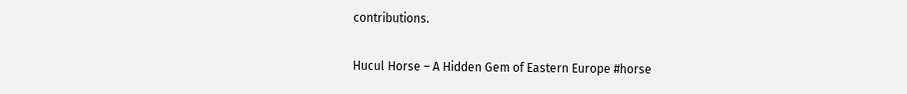contributions.

Hucul Horse – A Hidden Gem of Eastern Europe #horse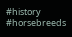#history #horsebreeds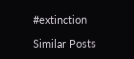#extinction

Similar Posts